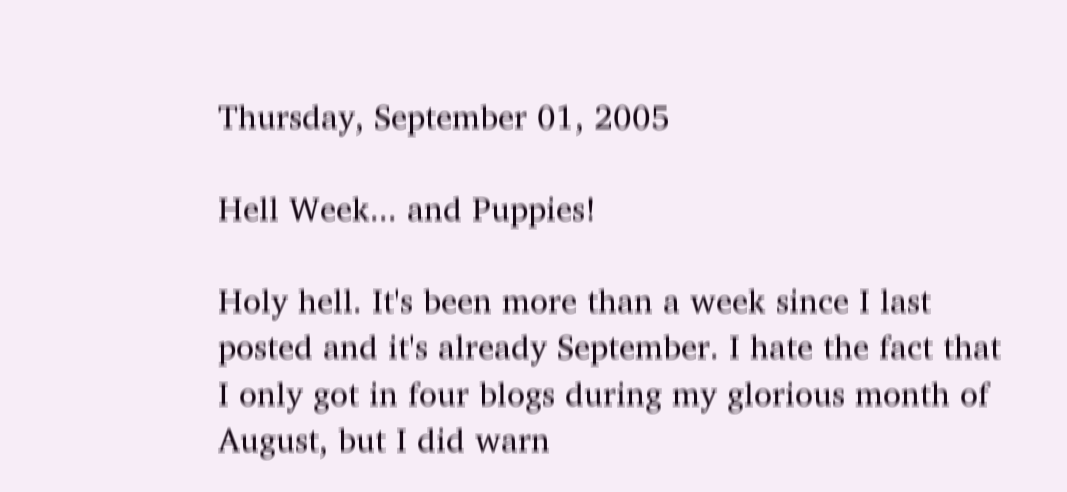Thursday, September 01, 2005

Hell Week... and Puppies!

Holy hell. It's been more than a week since I last posted and it's already September. I hate the fact that I only got in four blogs during my glorious month of August, but I did warn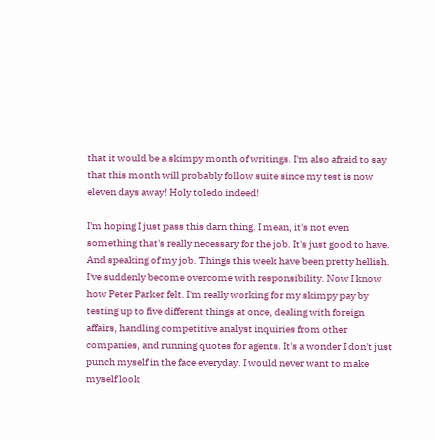that it would be a skimpy month of writings. I'm also afraid to say that this month will probably follow suite since my test is now eleven days away! Holy toledo indeed!

I'm hoping I just pass this darn thing. I mean, it's not even something that's really necessary for the job. It's just good to have. And speaking of my job. Things this week have been pretty hellish. I've suddenly become overcome with responsibility. Now I know how Peter Parker felt. I'm really working for my skimpy pay by testing up to five different things at once, dealing with foreign affairs, handling competitive analyst inquiries from other companies, and running quotes for agents. It's a wonder I don't just punch myself in the face everyday. I would never want to make myself look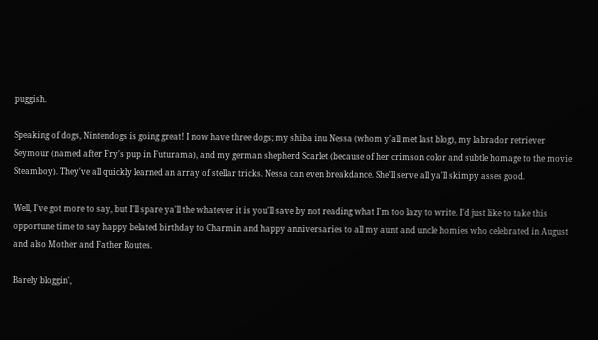puggish.

Speaking of dogs, Nintendogs is going great! I now have three dogs; my shiba inu Nessa (whom y'all met last blog), my labrador retriever Seymour (named after Fry's pup in Futurama), and my german shepherd Scarlet (because of her crimson color and subtle homage to the movie Steamboy). They've all quickly learned an array of stellar tricks. Nessa can even breakdance. She'll serve all ya'll skimpy asses good.

Well, I've got more to say, but I'll spare ya'll the whatever it is you'll save by not reading what I'm too lazy to write. I'd just like to take this opportune time to say happy belated birthday to Charmin and happy anniversaries to all my aunt and uncle homies who celebrated in August and also Mother and Father Routes.

Barely bloggin',